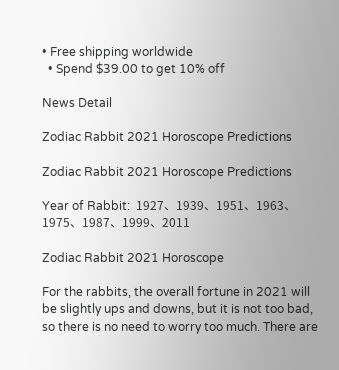• Free shipping worldwide
  • Spend $39.00 to get 10% off

News Detail

Zodiac Rabbit 2021 Horoscope Predictions

Zodiac Rabbit 2021 Horoscope Predictions

Year of Rabbit:  1927、1939、1951、1963、1975、1987、1999、2011

Zodiac Rabbit 2021 Horoscope

For the rabbits, the overall fortune in 2021 will be slightly ups and downs, but it is not too bad, so there is no need to worry too much. There are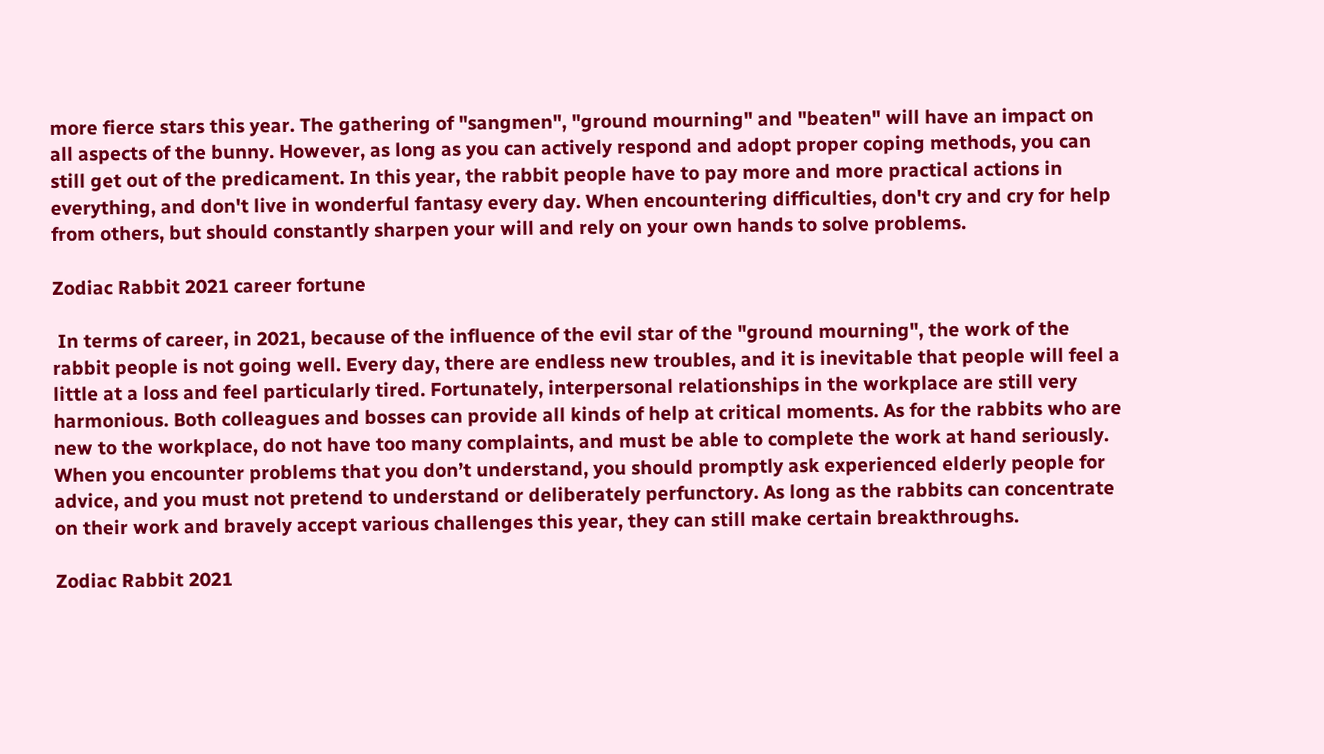more fierce stars this year. The gathering of "sangmen", "ground mourning" and "beaten" will have an impact on all aspects of the bunny. However, as long as you can actively respond and adopt proper coping methods, you can still get out of the predicament. In this year, the rabbit people have to pay more and more practical actions in everything, and don't live in wonderful fantasy every day. When encountering difficulties, don't cry and cry for help from others, but should constantly sharpen your will and rely on your own hands to solve problems.

Zodiac Rabbit 2021 career fortune

 In terms of career, in 2021, because of the influence of the evil star of the "ground mourning", the work of the rabbit people is not going well. Every day, there are endless new troubles, and it is inevitable that people will feel a little at a loss and feel particularly tired. Fortunately, interpersonal relationships in the workplace are still very harmonious. Both colleagues and bosses can provide all kinds of help at critical moments. As for the rabbits who are new to the workplace, do not have too many complaints, and must be able to complete the work at hand seriously. When you encounter problems that you don’t understand, you should promptly ask experienced elderly people for advice, and you must not pretend to understand or deliberately perfunctory. As long as the rabbits can concentrate on their work and bravely accept various challenges this year, they can still make certain breakthroughs.

Zodiac Rabbit 2021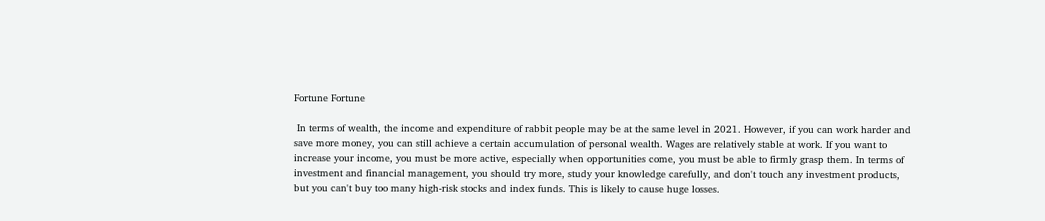Fortune Fortune

 In terms of wealth, the income and expenditure of rabbit people may be at the same level in 2021. However, if you can work harder and save more money, you can still achieve a certain accumulation of personal wealth. Wages are relatively stable at work. If you want to increase your income, you must be more active, especially when opportunities come, you must be able to firmly grasp them. In terms of investment and financial management, you should try more, study your knowledge carefully, and don't touch any investment products, but you can't buy too many high-risk stocks and index funds. This is likely to cause huge losses.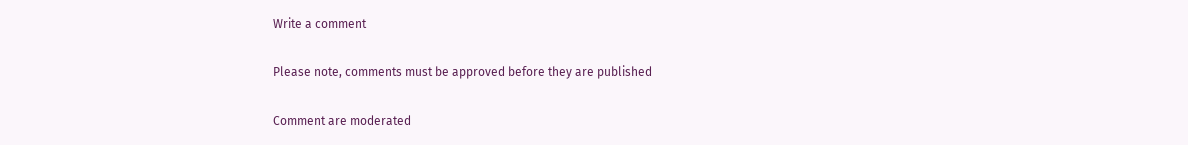Write a comment

Please note, comments must be approved before they are published

Comment are moderated